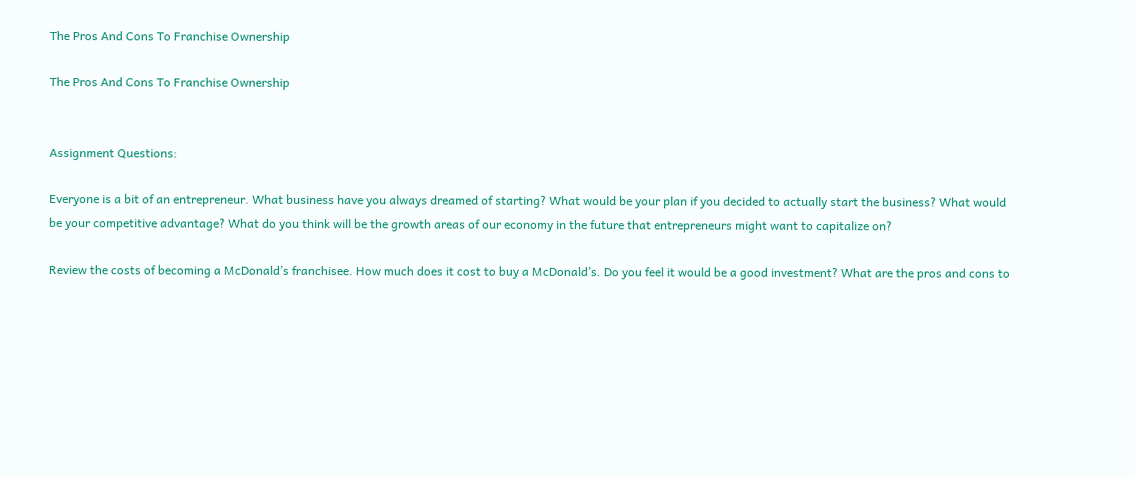The Pros And Cons To Franchise Ownership

The Pros And Cons To Franchise Ownership


Assignment Questions:

Everyone is a bit of an entrepreneur. What business have you always dreamed of starting? What would be your plan if you decided to actually start the business? What would be your competitive advantage? What do you think will be the growth areas of our economy in the future that entrepreneurs might want to capitalize on?

Review the costs of becoming a McDonald’s franchisee. How much does it cost to buy a McDonald’s. Do you feel it would be a good investment? What are the pros and cons to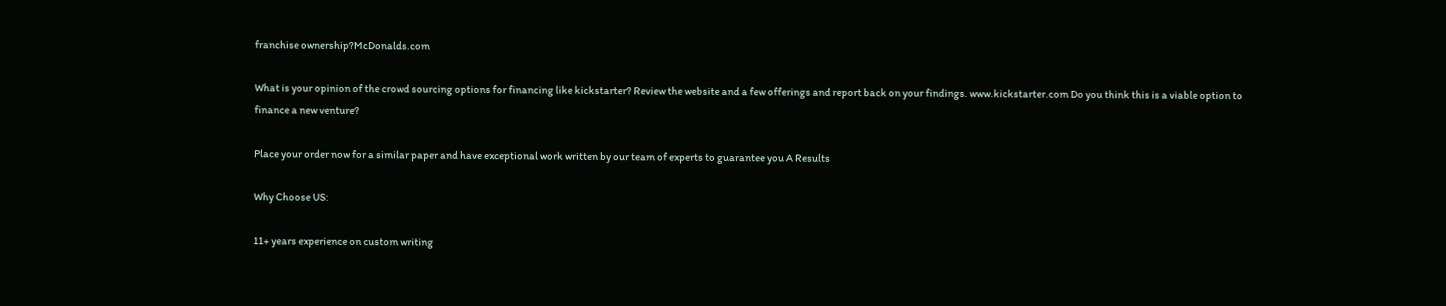franchise ownership?McDonalds.com

What is your opinion of the crowd sourcing options for financing like kickstarter? Review the website and a few offerings and report back on your findings. www.kickstarter.com Do you think this is a viable option to finance a new venture?

Place your order now for a similar paper and have exceptional work written by our team of experts to guarantee you A Results

Why Choose US:

11+ years experience on custom writing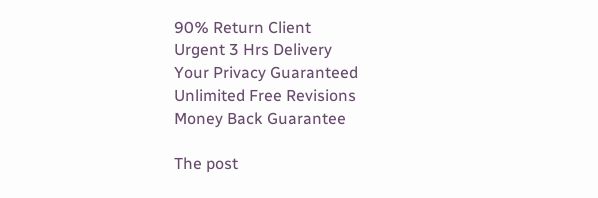90% Return Client
Urgent 3 Hrs Delivery
Your Privacy Guaranteed
Unlimited Free Revisions
Money Back Guarantee

The post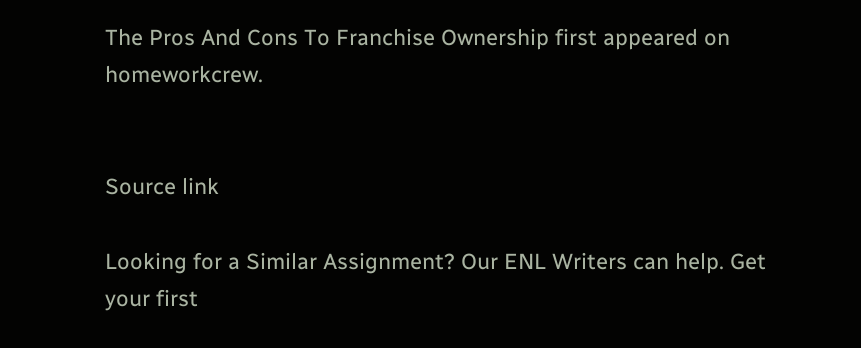The Pros And Cons To Franchise Ownership first appeared on homeworkcrew.


Source link

Looking for a Similar Assignment? Our ENL Writers can help. Get your first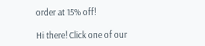order at 15% off!

Hi there! Click one of our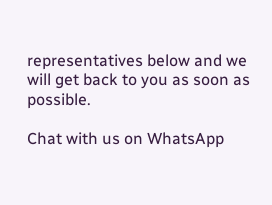representatives below and we will get back to you as soon as possible.

Chat with us on WhatsApp